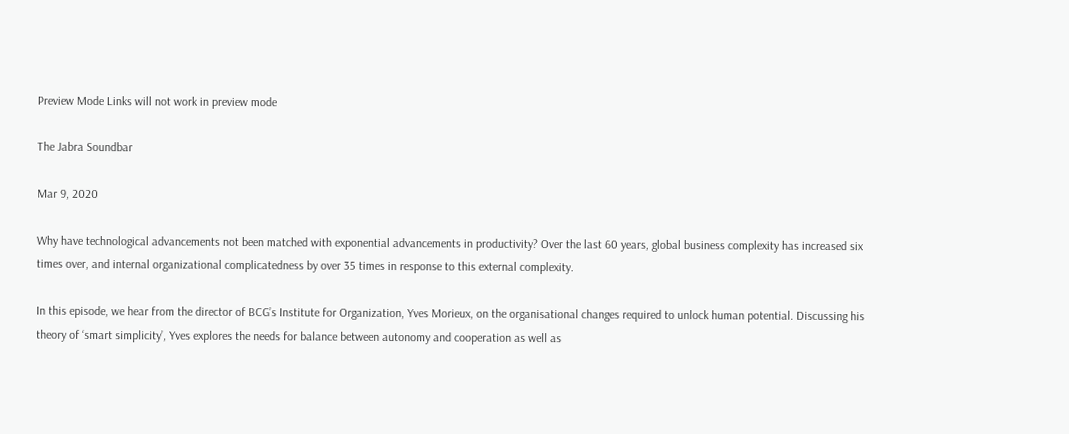Preview Mode Links will not work in preview mode

The Jabra Soundbar

Mar 9, 2020

Why have technological advancements not been matched with exponential advancements in productivity? Over the last 60 years, global business complexity has increased six times over, and internal organizational complicatedness by over 35 times in response to this external complexity.

In this episode, we hear from the director of BCG’s Institute for Organization, Yves Morieux, on the organisational changes required to unlock human potential. Discussing his theory of ‘smart simplicity’, Yves explores the needs for balance between autonomy and cooperation as well as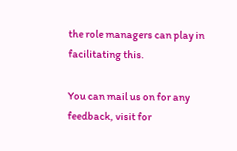the role managers can play in facilitating this.

You can mail us on for any feedback, visit for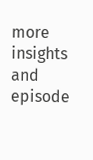more insights and episode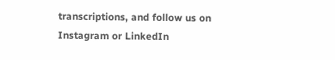transcriptions, and follow us on Instagram or LinkedIn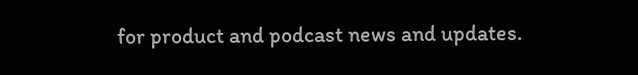for product and podcast news and updates.